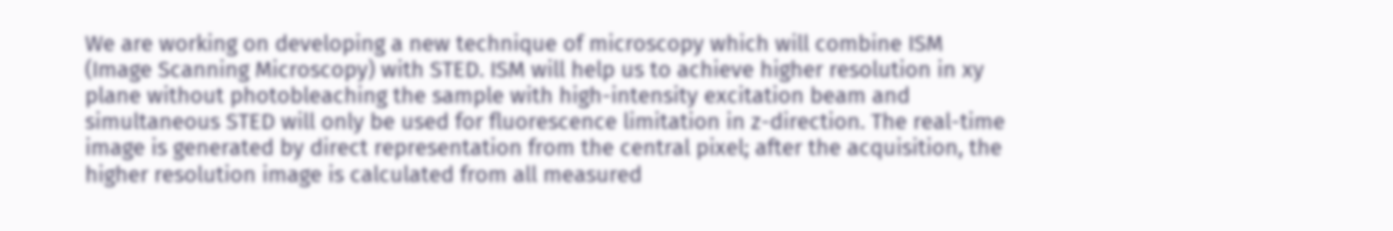We are working on developing a new technique of microscopy which will combine ISM (Image Scanning Microscopy) with STED. ISM will help us to achieve higher resolution in xy plane without photobleaching the sample with high-intensity excitation beam and simultaneous STED will only be used for fluorescence limitation in z-direction. The real-time image is generated by direct representation from the central pixel; after the acquisition, the higher resolution image is calculated from all measured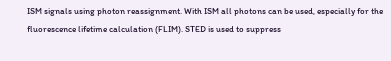ISM signals using photon reassignment. With ISM all photons can be used, especially for the fluorescence lifetime calculation (FLIM). STED is used to suppress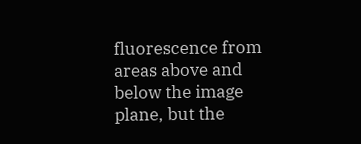fluorescence from areas above and below the image plane, but the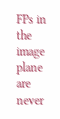FPs in the image plane are never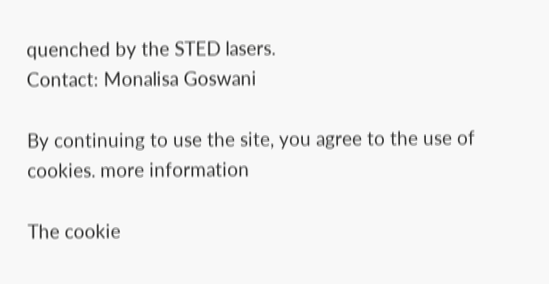quenched by the STED lasers.
Contact: Monalisa Goswani

By continuing to use the site, you agree to the use of cookies. more information

The cookie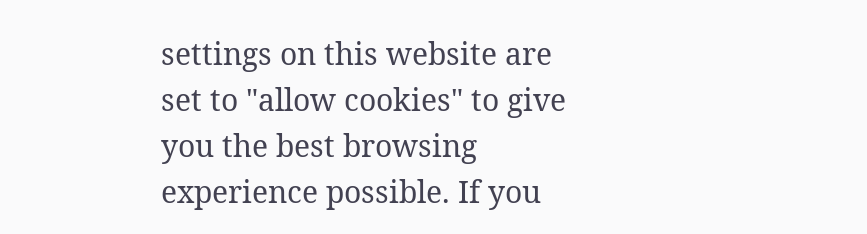settings on this website are set to "allow cookies" to give you the best browsing experience possible. If you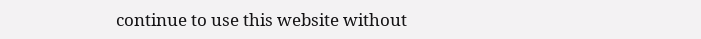continue to use this website without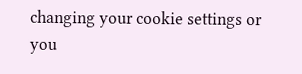changing your cookie settings or you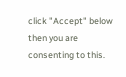click "Accept" below then you are consenting to this.